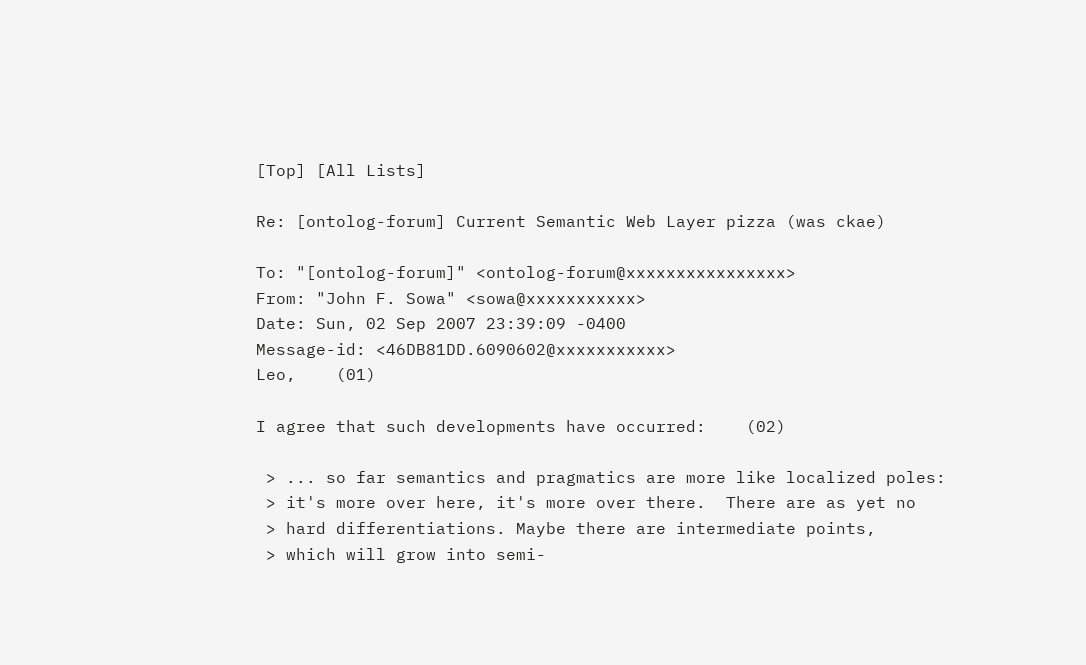[Top] [All Lists]

Re: [ontolog-forum] Current Semantic Web Layer pizza (was ckae)

To: "[ontolog-forum]" <ontolog-forum@xxxxxxxxxxxxxxxx>
From: "John F. Sowa" <sowa@xxxxxxxxxxx>
Date: Sun, 02 Sep 2007 23:39:09 -0400
Message-id: <46DB81DD.6090602@xxxxxxxxxxx>
Leo,    (01)

I agree that such developments have occurred:    (02)

 > ... so far semantics and pragmatics are more like localized poles:
 > it's more over here, it's more over there.  There are as yet no
 > hard differentiations. Maybe there are intermediate points,
 > which will grow into semi-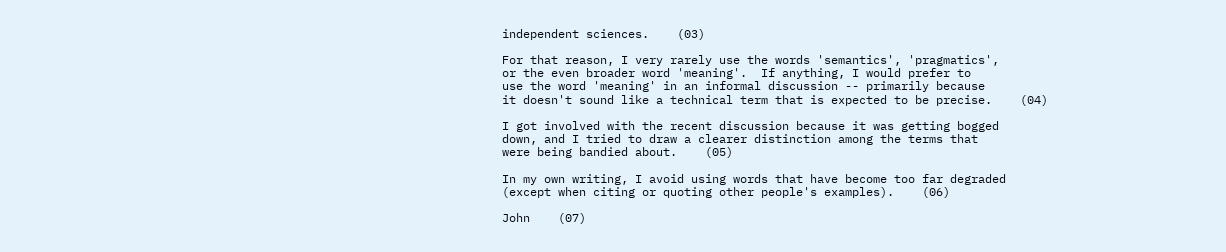independent sciences.    (03)

For that reason, I very rarely use the words 'semantics', 'pragmatics',
or the even broader word 'meaning'.  If anything, I would prefer to
use the word 'meaning' in an informal discussion -- primarily because
it doesn't sound like a technical term that is expected to be precise.    (04)

I got involved with the recent discussion because it was getting bogged
down, and I tried to draw a clearer distinction among the terms that
were being bandied about.    (05)

In my own writing, I avoid using words that have become too far degraded
(except when citing or quoting other people's examples).    (06)

John    (07)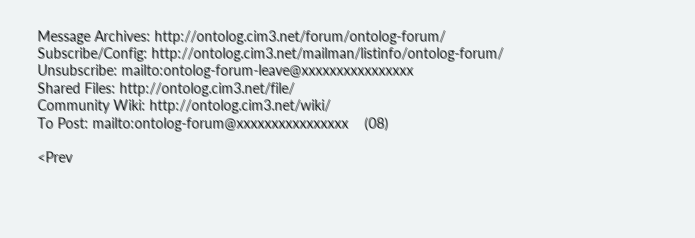Message Archives: http://ontolog.cim3.net/forum/ontolog-forum/
Subscribe/Config: http://ontolog.cim3.net/mailman/listinfo/ontolog-forum/
Unsubscribe: mailto:ontolog-forum-leave@xxxxxxxxxxxxxxxx
Shared Files: http://ontolog.cim3.net/file/
Community Wiki: http://ontolog.cim3.net/wiki/
To Post: mailto:ontolog-forum@xxxxxxxxxxxxxxxx    (08)

<Prev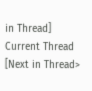in Thread] Current Thread [Next in Thread>